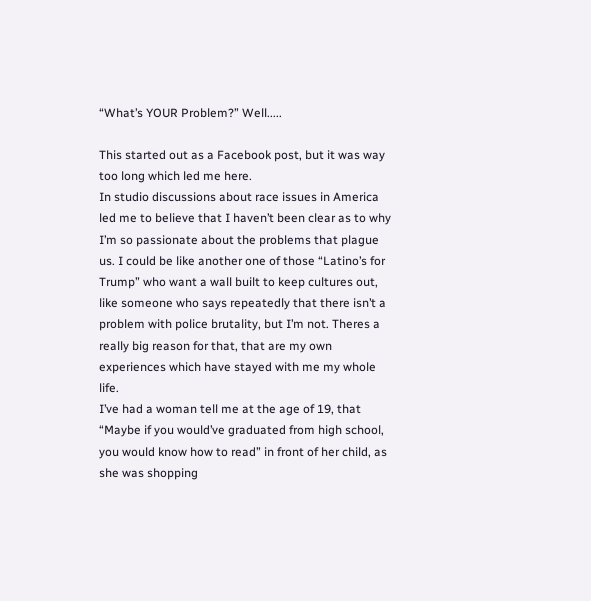“What’s YOUR Problem?” Well.....

This started out as a Facebook post, but it was way too long which led me here.
In studio discussions about race issues in America led me to believe that I haven’t been clear as to why I’m so passionate about the problems that plague us. I could be like another one of those “Latino’s for Trump” who want a wall built to keep cultures out, like someone who says repeatedly that there isn’t a problem with police brutality, but I’m not. Theres a really big reason for that, that are my own experiences which have stayed with me my whole life.
I’ve had a woman tell me at the age of 19, that “Maybe if you would’ve graduated from high school, you would know how to read” in front of her child, as she was shopping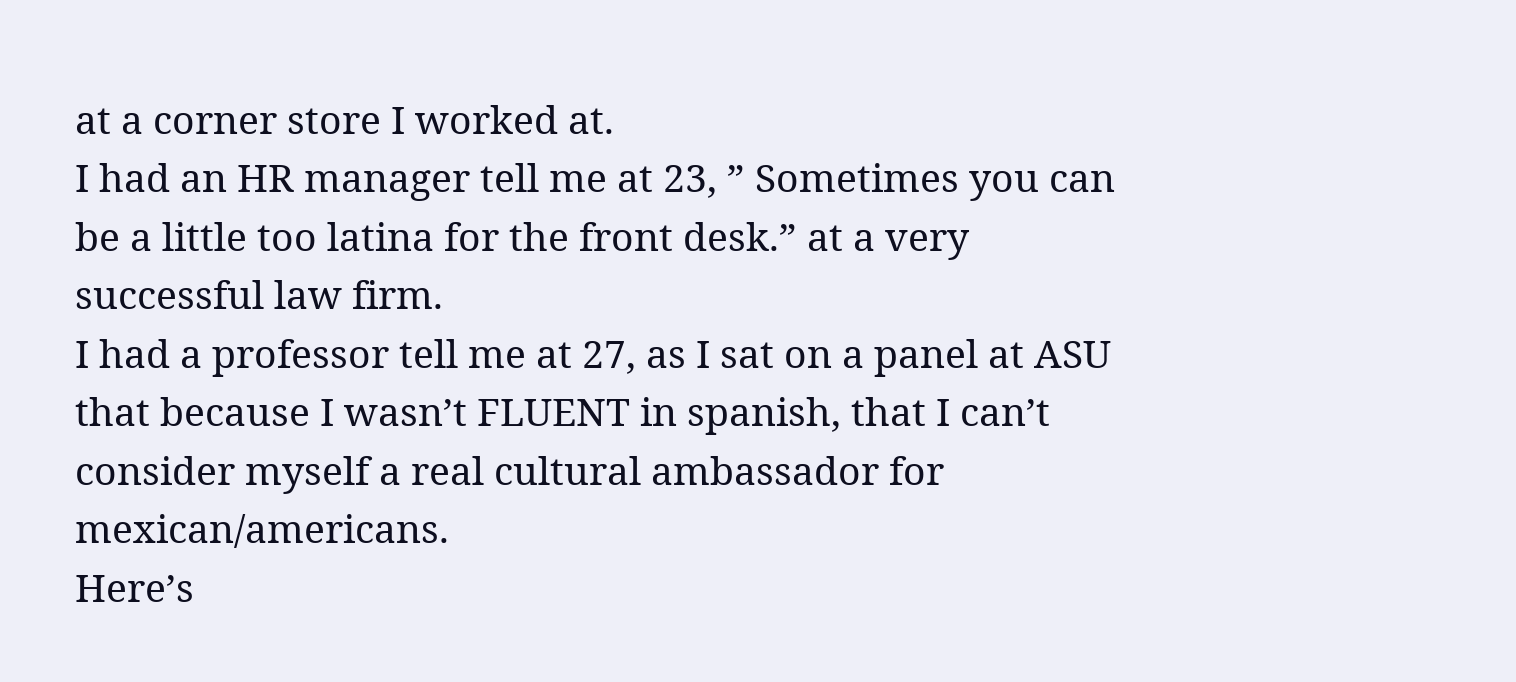at a corner store I worked at.
I had an HR manager tell me at 23, ” Sometimes you can be a little too latina for the front desk.” at a very successful law firm.
I had a professor tell me at 27, as I sat on a panel at ASU that because I wasn’t FLUENT in spanish, that I can’t consider myself a real cultural ambassador for mexican/americans.
Here’s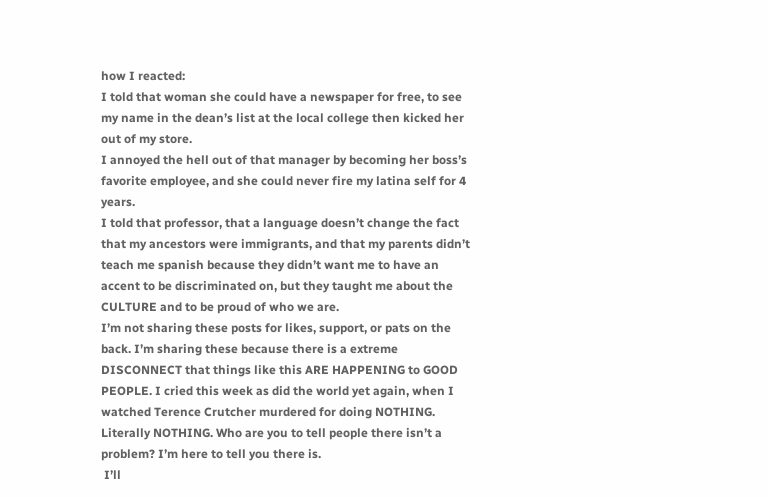how I reacted:
I told that woman she could have a newspaper for free, to see my name in the dean’s list at the local college then kicked her out of my store.
I annoyed the hell out of that manager by becoming her boss’s favorite employee, and she could never fire my latina self for 4 years.
I told that professor, that a language doesn’t change the fact that my ancestors were immigrants, and that my parents didn’t teach me spanish because they didn’t want me to have an accent to be discriminated on, but they taught me about the CULTURE and to be proud of who we are.
I’m not sharing these posts for likes, support, or pats on the back. I’m sharing these because there is a extreme DISCONNECT that things like this ARE HAPPENING to GOOD PEOPLE. I cried this week as did the world yet again, when I watched Terence Crutcher murdered for doing NOTHING. Literally NOTHING. Who are you to tell people there isn’t a problem? I’m here to tell you there is.
 I’ll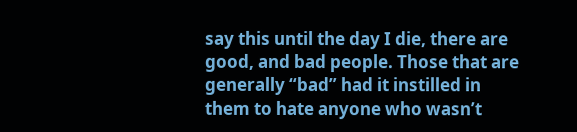say this until the day I die, there are good, and bad people. Those that are generally “bad” had it instilled in them to hate anyone who wasn’t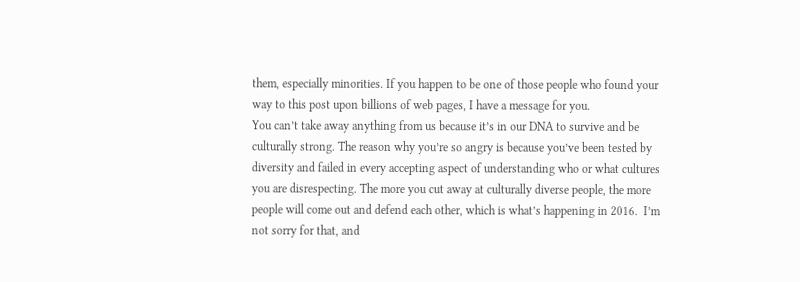them, especially minorities. If you happen to be one of those people who found your way to this post upon billions of web pages, I have a message for you.
You can’t take away anything from us because it’s in our DNA to survive and be culturally strong. The reason why you’re so angry is because you’ve been tested by diversity and failed in every accepting aspect of understanding who or what cultures you are disrespecting. The more you cut away at culturally diverse people, the more people will come out and defend each other, which is what’s happening in 2016.  I’m not sorry for that, and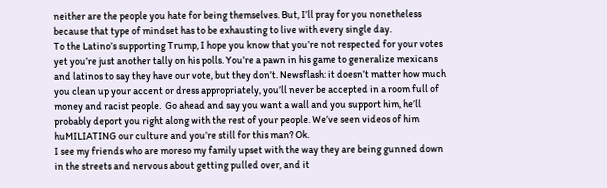neither are the people you hate for being themselves. But, I’ll pray for you nonetheless because that type of mindset has to be exhausting to live with every single day.
To the Latino’s supporting Trump, I hope you know that you’re not respected for your votes yet you’re just another tally on his polls. You’re a pawn in his game to generalize mexicans and latinos to say they have our vote, but they don’t. Newsflash: it doesn’t matter how much you clean up your accent or dress appropriately, you’ll never be accepted in a room full of money and racist people.  Go ahead and say you want a wall and you support him, he’ll probably deport you right along with the rest of your people. We’ve seen videos of him huMILIATING our culture and you’re still for this man? Ok.
I see my friends who are moreso my family upset with the way they are being gunned down in the streets and nervous about getting pulled over, and it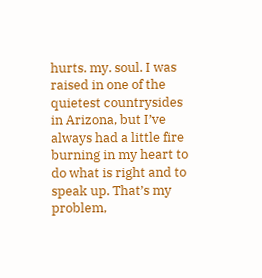hurts. my. soul. I was raised in one of the quietest countrysides in Arizona, but I’ve always had a little fire burning in my heart to do what is right and to speak up. That’s my problem,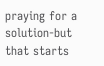praying for a solution-but that starts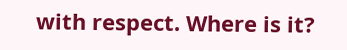with respect. Where is it?